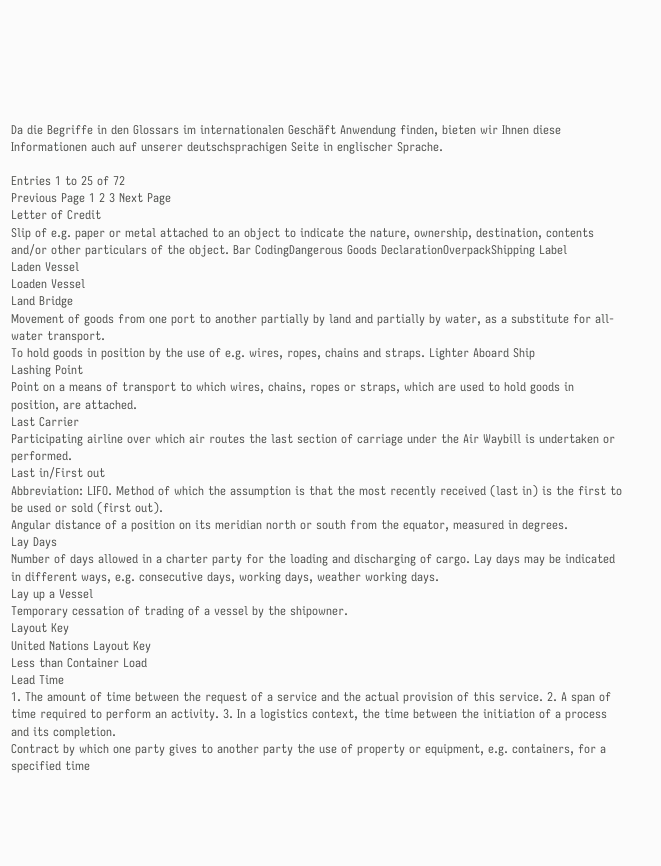Da die Begriffe in den Glossars im internationalen Geschäft Anwendung finden, bieten wir Ihnen diese Informationen auch auf unserer deutschsprachigen Seite in englischer Sprache.

Entries 1 to 25 of 72
Previous Page 1 2 3 Next Page
Letter of Credit
Slip of e.g. paper or metal attached to an object to indicate the nature, ownership, destination, contents and/or other particulars of the object. Bar CodingDangerous Goods DeclarationOverpackShipping Label
Laden Vessel
Loaden Vessel
Land Bridge
Movement of goods from one port to another partially by land and partially by water, as a substitute for all-water transport.
To hold goods in position by the use of e.g. wires, ropes, chains and straps. Lighter Aboard Ship
Lashing Point
Point on a means of transport to which wires, chains, ropes or straps, which are used to hold goods in position, are attached.
Last Carrier
Participating airline over which air routes the last section of carriage under the Air Waybill is undertaken or performed.
Last in/First out
Abbreviation: LIFO. Method of which the assumption is that the most recently received (last in) is the first to be used or sold (first out).
Angular distance of a position on its meridian north or south from the equator, measured in degrees.
Lay Days
Number of days allowed in a charter party for the loading and discharging of cargo. Lay days may be indicated in different ways, e.g. consecutive days, working days, weather working days.
Lay up a Vessel
Temporary cessation of trading of a vessel by the shipowner.
Layout Key
United Nations Layout Key
Less than Container Load
Lead Time
1. The amount of time between the request of a service and the actual provision of this service. 2. A span of time required to perform an activity. 3. In a logistics context, the time between the initiation of a process and its completion.
Contract by which one party gives to another party the use of property or equipment, e.g. containers, for a specified time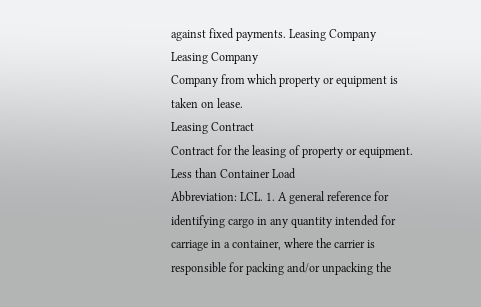against fixed payments. Leasing Company
Leasing Company
Company from which property or equipment is taken on lease.
Leasing Contract
Contract for the leasing of property or equipment.
Less than Container Load
Abbreviation: LCL. 1. A general reference for identifying cargo in any quantity intended for carriage in a container, where the carrier is responsible for packing and/or unpacking the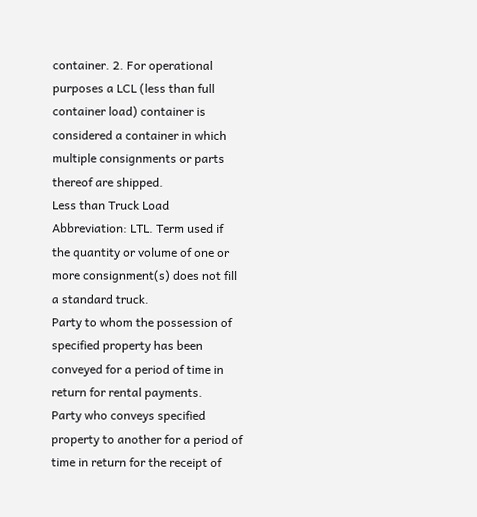container. 2. For operational purposes a LCL (less than full container load) container is considered a container in which multiple consignments or parts thereof are shipped.
Less than Truck Load
Abbreviation: LTL. Term used if the quantity or volume of one or more consignment(s) does not fill a standard truck.
Party to whom the possession of specified property has been conveyed for a period of time in return for rental payments.
Party who conveys specified property to another for a period of time in return for the receipt of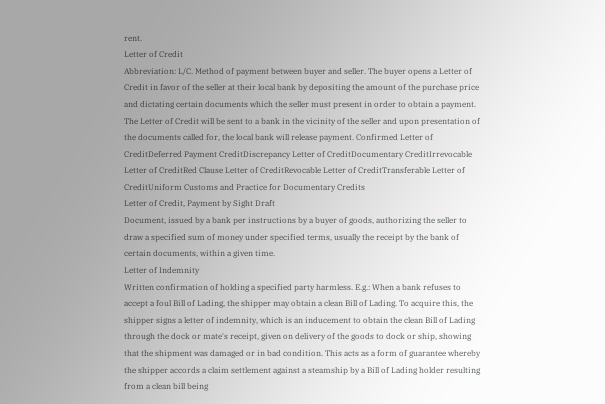rent.
Letter of Credit
Abbreviation: L/C. Method of payment between buyer and seller. The buyer opens a Letter of Credit in favor of the seller at their local bank by depositing the amount of the purchase price and dictating certain documents which the seller must present in order to obtain a payment. The Letter of Credit will be sent to a bank in the vicinity of the seller and upon presentation of the documents called for, the local bank will release payment. Confirmed Letter of CreditDeferred Payment CreditDiscrepancy Letter of CreditDocumentary CreditIrrevocable Letter of CreditRed Clause Letter of CreditRevocable Letter of CreditTransferable Letter of CreditUniform Customs and Practice for Documentary Credits
Letter of Credit, Payment by Sight Draft
Document, issued by a bank per instructions by a buyer of goods, authorizing the seller to draw a specified sum of money under specified terms, usually the receipt by the bank of certain documents, within a given time.
Letter of Indemnity
Written confirmation of holding a specified party harmless. E.g.: When a bank refuses to accept a foul Bill of Lading, the shipper may obtain a clean Bill of Lading. To acquire this, the shipper signs a letter of indemnity, which is an inducement to obtain the clean Bill of Lading through the dock or mate's receipt, given on delivery of the goods to dock or ship, showing that the shipment was damaged or in bad condition. This acts as a form of guarantee whereby the shipper accords a claim settlement against a steamship by a Bill of Lading holder resulting from a clean bill being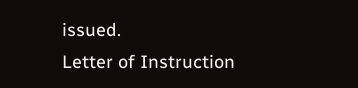issued.
Letter of Instruction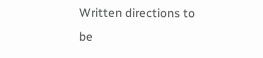Written directions to be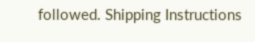followed. Shipping Instructions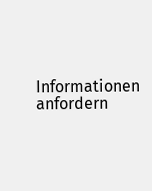Informationen anfordern